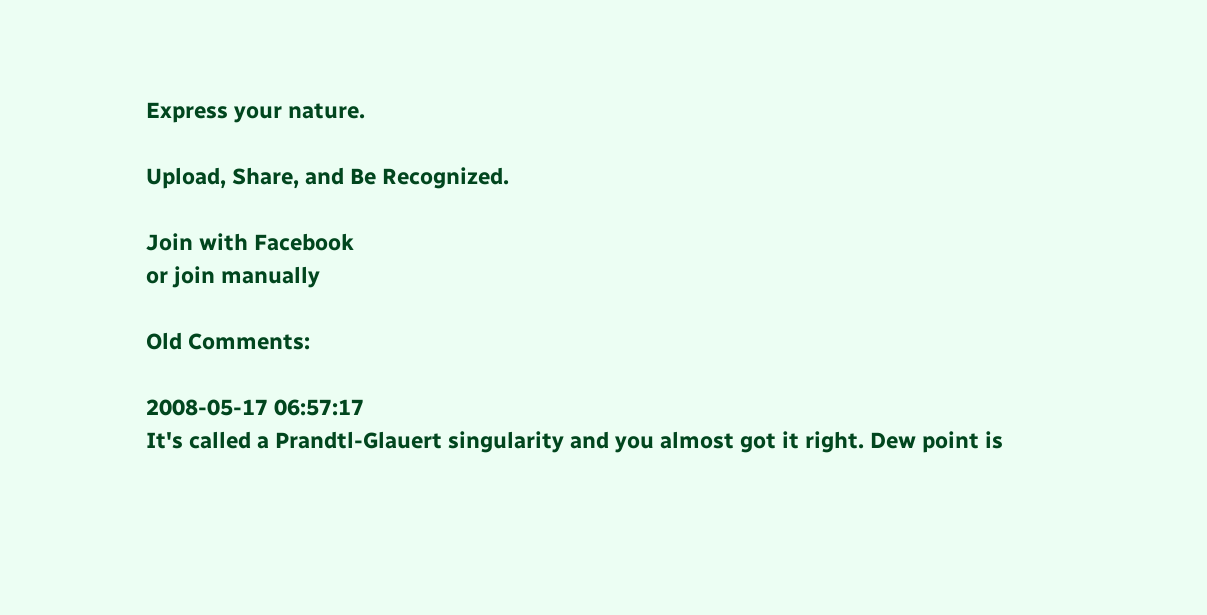Express your nature.

Upload, Share, and Be Recognized.

Join with Facebook
or join manually

Old Comments:

2008-05-17 06:57:17
It's called a Prandtl-Glauert singularity and you almost got it right. Dew point is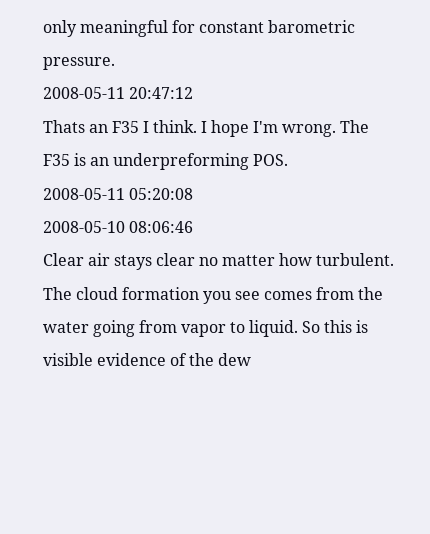only meaningful for constant barometric pressure.
2008-05-11 20:47:12
Thats an F35 I think. I hope I'm wrong. The F35 is an underpreforming POS.
2008-05-11 05:20:08
2008-05-10 08:06:46
Clear air stays clear no matter how turbulent. The cloud formation you see comes from the water going from vapor to liquid. So this is visible evidence of the dew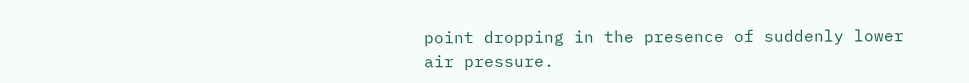point dropping in the presence of suddenly lower air pressure.